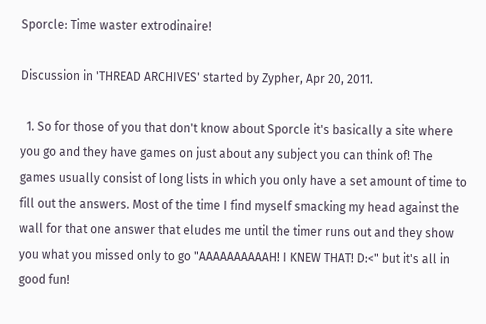Sporcle: Time waster extrodinaire!

Discussion in 'THREAD ARCHIVES' started by Zypher, Apr 20, 2011.

  1. So for those of you that don't know about Sporcle it's basically a site where you go and they have games on just about any subject you can think of! The games usually consist of long lists in which you only have a set amount of time to fill out the answers. Most of the time I find myself smacking my head against the wall for that one answer that eludes me until the timer runs out and they show you what you missed only to go "AAAAAAAAAAH! I KNEW THAT! D:<" but it's all in good fun!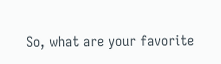So, what are your favorite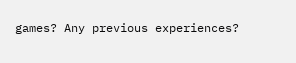games? Any previous experiences?